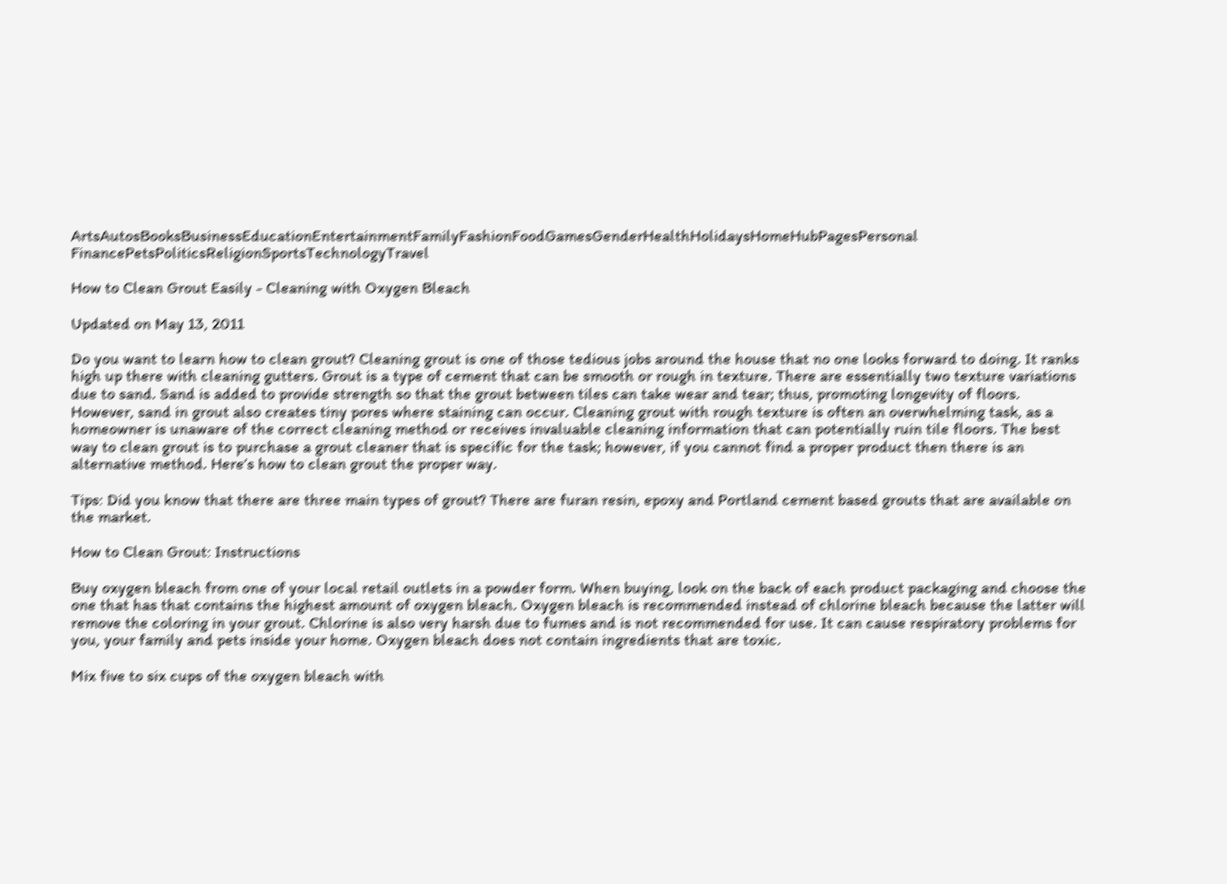ArtsAutosBooksBusinessEducationEntertainmentFamilyFashionFoodGamesGenderHealthHolidaysHomeHubPagesPersonal FinancePetsPoliticsReligionSportsTechnologyTravel

How to Clean Grout Easily - Cleaning with Oxygen Bleach

Updated on May 13, 2011

Do you want to learn how to clean grout? Cleaning grout is one of those tedious jobs around the house that no one looks forward to doing. It ranks high up there with cleaning gutters. Grout is a type of cement that can be smooth or rough in texture. There are essentially two texture variations due to sand. Sand is added to provide strength so that the grout between tiles can take wear and tear; thus, promoting longevity of floors. However, sand in grout also creates tiny pores where staining can occur. Cleaning grout with rough texture is often an overwhelming task, as a homeowner is unaware of the correct cleaning method or receives invaluable cleaning information that can potentially ruin tile floors. The best way to clean grout is to purchase a grout cleaner that is specific for the task; however, if you cannot find a proper product then there is an alternative method. Here’s how to clean grout the proper way.

Tips: Did you know that there are three main types of grout? There are furan resin, epoxy and Portland cement based grouts that are available on the market.

How to Clean Grout: Instructions

Buy oxygen bleach from one of your local retail outlets in a powder form. When buying, look on the back of each product packaging and choose the one that has that contains the highest amount of oxygen bleach. Oxygen bleach is recommended instead of chlorine bleach because the latter will remove the coloring in your grout. Chlorine is also very harsh due to fumes and is not recommended for use. It can cause respiratory problems for you, your family and pets inside your home. Oxygen bleach does not contain ingredients that are toxic.

Mix five to six cups of the oxygen bleach with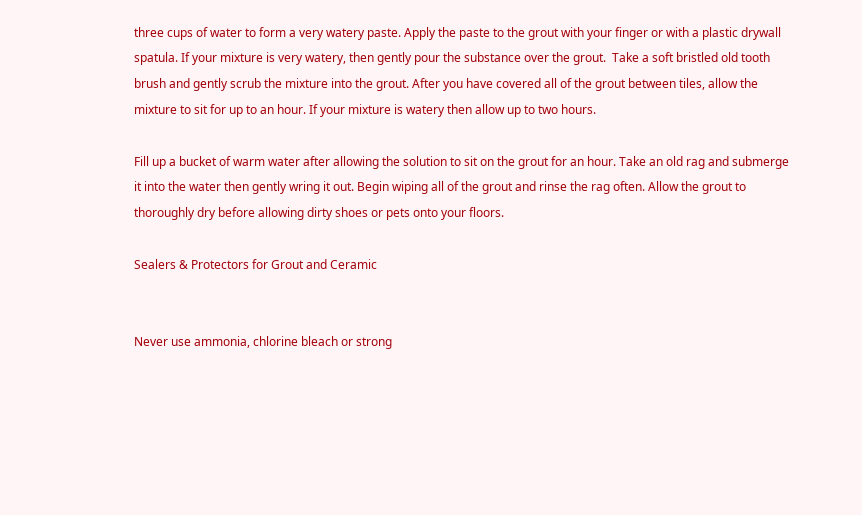three cups of water to form a very watery paste. Apply the paste to the grout with your finger or with a plastic drywall spatula. If your mixture is very watery, then gently pour the substance over the grout.  Take a soft bristled old tooth brush and gently scrub the mixture into the grout. After you have covered all of the grout between tiles, allow the mixture to sit for up to an hour. If your mixture is watery then allow up to two hours.

Fill up a bucket of warm water after allowing the solution to sit on the grout for an hour. Take an old rag and submerge it into the water then gently wring it out. Begin wiping all of the grout and rinse the rag often. Allow the grout to thoroughly dry before allowing dirty shoes or pets onto your floors.

Sealers & Protectors for Grout and Ceramic


Never use ammonia, chlorine bleach or strong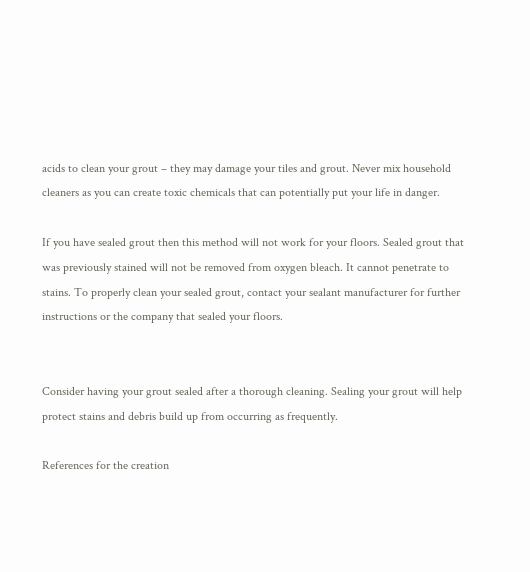acids to clean your grout – they may damage your tiles and grout. Never mix household cleaners as you can create toxic chemicals that can potentially put your life in danger.

If you have sealed grout then this method will not work for your floors. Sealed grout that was previously stained will not be removed from oxygen bleach. It cannot penetrate to stains. To properly clean your sealed grout, contact your sealant manufacturer for further instructions or the company that sealed your floors.


Consider having your grout sealed after a thorough cleaning. Sealing your grout will help protect stains and debris build up from occurring as frequently.

References for the creation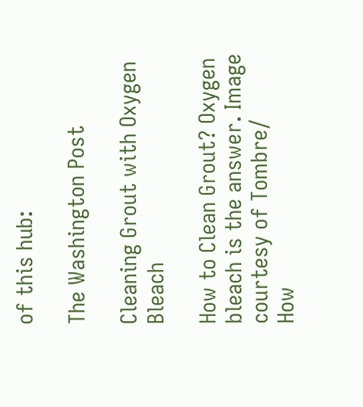of this hub:

The Washington Post

Cleaning Grout with Oxygen Bleach

How to Clean Grout? Oxygen bleach is the answer. Image courtesy of Tombre/
How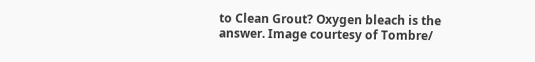to Clean Grout? Oxygen bleach is the answer. Image courtesy of Tombre/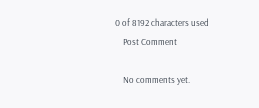0 of 8192 characters used
    Post Comment

    No comments yet.